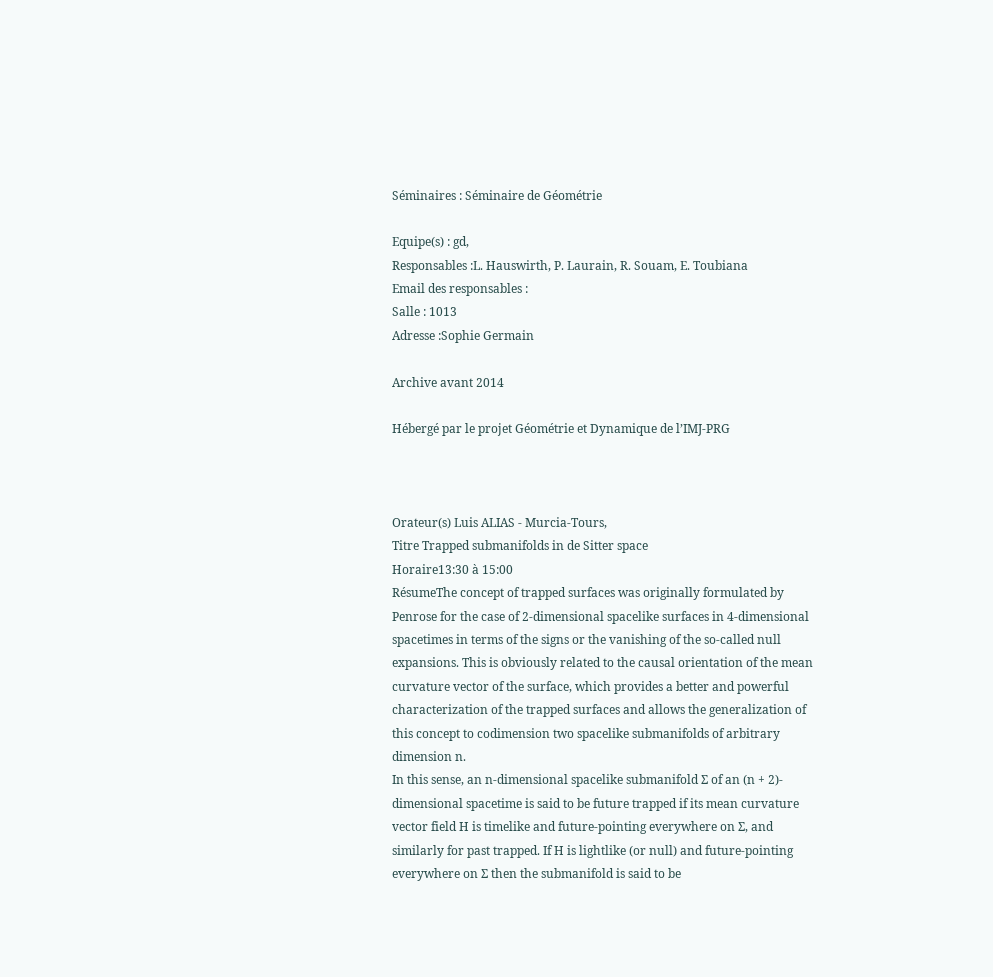Séminaires : Séminaire de Géométrie

Equipe(s) : gd,
Responsables :L. Hauswirth, P. Laurain, R. Souam, E. Toubiana
Email des responsables :
Salle : 1013
Adresse :Sophie Germain

Archive avant 2014

Hébergé par le projet Géométrie et Dynamique de l’IMJ-PRG



Orateur(s) Luis ALIAS - Murcia-Tours,
Titre Trapped submanifolds in de Sitter space
Horaire13:30 à 15:00
RésumeThe concept of trapped surfaces was originally formulated by Penrose for the case of 2-dimensional spacelike surfaces in 4-dimensional spacetimes in terms of the signs or the vanishing of the so-called null expansions. This is obviously related to the causal orientation of the mean curvature vector of the surface, which provides a better and powerful characterization of the trapped surfaces and allows the generalization of this concept to codimension two spacelike submanifolds of arbitrary dimension n.
In this sense, an n-dimensional spacelike submanifold Σ of an (n + 2)- dimensional spacetime is said to be future trapped if its mean curvature vector field H is timelike and future-pointing everywhere on Σ, and similarly for past trapped. If H is lightlike (or null) and future-pointing everywhere on Σ then the submanifold is said to be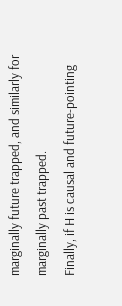marginally future trapped, and similarly for marginally past trapped.
Finally, if H is causal and future-pointing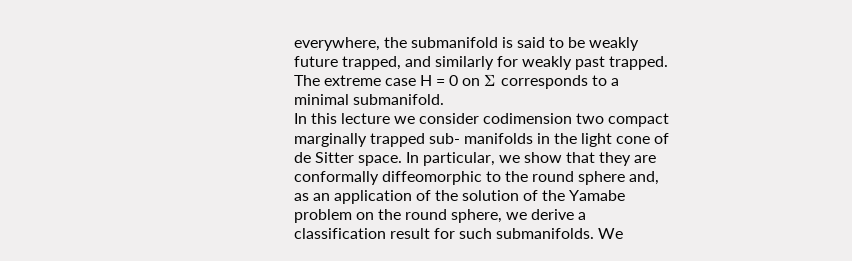everywhere, the submanifold is said to be weakly future trapped, and similarly for weakly past trapped. The extreme case H = 0 on Σ corresponds to a minimal submanifold.
In this lecture we consider codimension two compact marginally trapped sub- manifolds in the light cone of de Sitter space. In particular, we show that they are conformally diffeomorphic to the round sphere and, as an application of the solution of the Yamabe problem on the round sphere, we derive a classification result for such submanifolds. We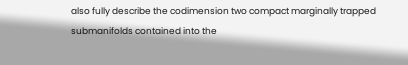also fully describe the codimension two compact marginally trapped submanifolds contained into the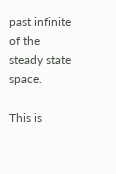past infinite of the steady state space.

This is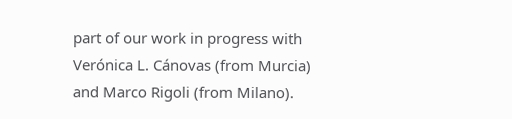part of our work in progress with Verónica L. Cánovas (from Murcia) and Marco Rigoli (from Milano).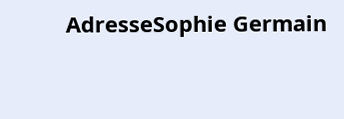AdresseSophie Germain